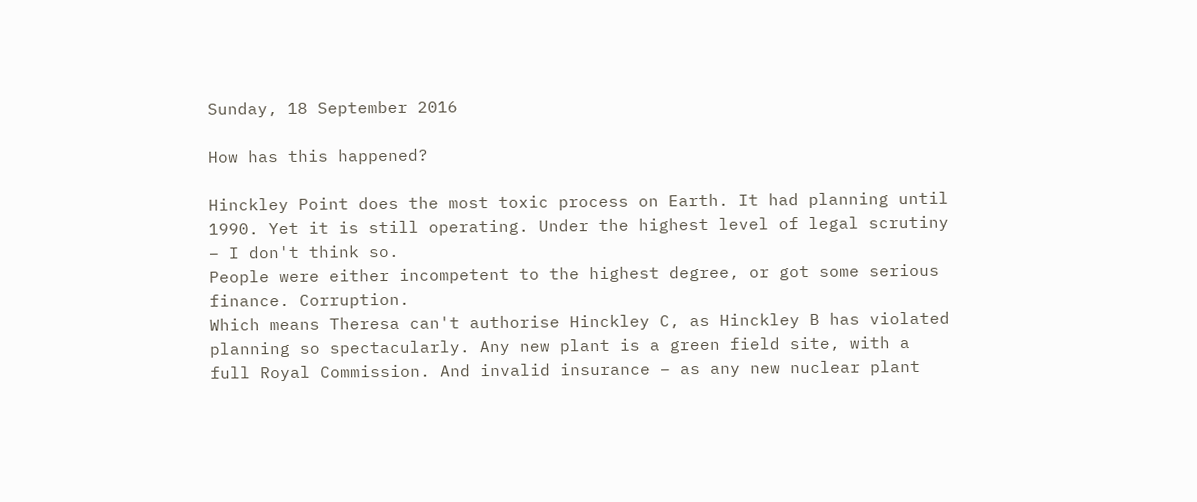Sunday, 18 September 2016

How has this happened?

Hinckley Point does the most toxic process on Earth. It had planning until 1990. Yet it is still operating. Under the highest level of legal scrutiny – I don't think so.
People were either incompetent to the highest degree, or got some serious finance. Corruption.
Which means Theresa can't authorise Hinckley C, as Hinckley B has violated planning so spectacularly. Any new plant is a green field site, with a full Royal Commission. And invalid insurance – as any new nuclear plant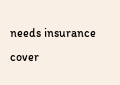needs insurance cover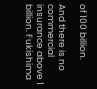of 100 billion.

And there is no commercial insurance above 1 billion. Fukishima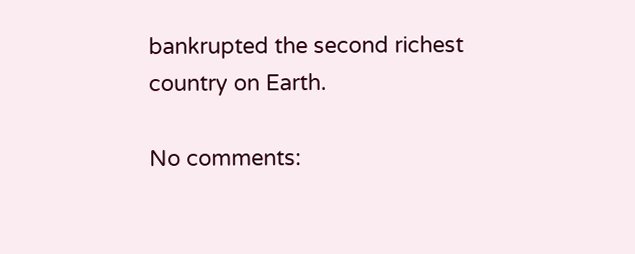bankrupted the second richest country on Earth.

No comments: